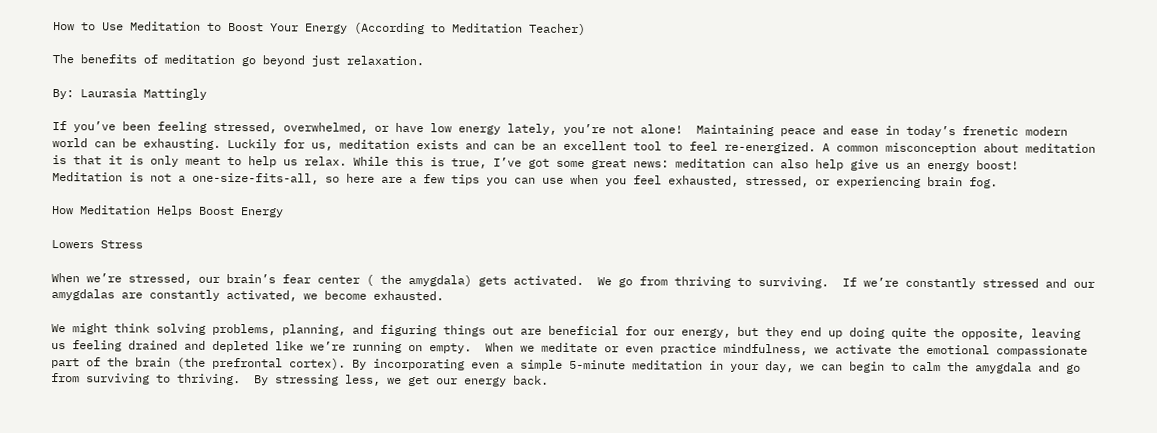How to Use Meditation to Boost Your Energy (According to Meditation Teacher)

The benefits of meditation go beyond just relaxation.

By: Laurasia Mattingly

If you’ve been feeling stressed, overwhelmed, or have low energy lately, you’re not alone!  Maintaining peace and ease in today’s frenetic modern world can be exhausting. Luckily for us, meditation exists and can be an excellent tool to feel re-energized. A common misconception about meditation is that it is only meant to help us relax. While this is true, I’ve got some great news: meditation can also help give us an energy boost!  Meditation is not a one-size-fits-all, so here are a few tips you can use when you feel exhausted, stressed, or experiencing brain fog.

How Meditation Helps Boost Energy

Lowers Stress

When we’re stressed, our brain’s fear center ( the amygdala) gets activated.  We go from thriving to surviving.  If we’re constantly stressed and our amygdalas are constantly activated, we become exhausted.

We might think solving problems, planning, and figuring things out are beneficial for our energy, but they end up doing quite the opposite, leaving us feeling drained and depleted like we’re running on empty.  When we meditate or even practice mindfulness, we activate the emotional compassionate part of the brain (the prefrontal cortex). By incorporating even a simple 5-minute meditation in your day, we can begin to calm the amygdala and go from surviving to thriving.  By stressing less, we get our energy back.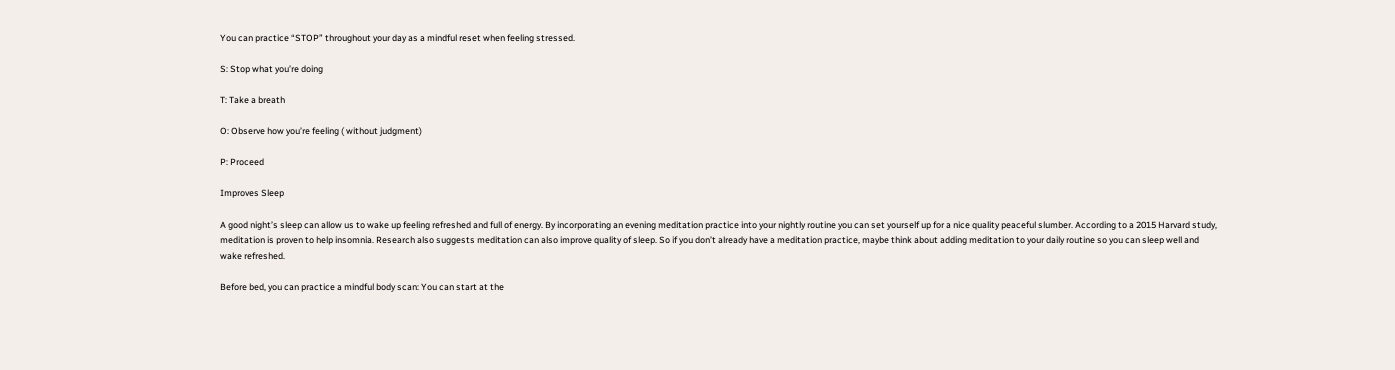You can practice “STOP” throughout your day as a mindful reset when feeling stressed.

S: Stop what you’re doing

T: Take a breath

O: Observe how you’re feeling ( without judgment)

P: Proceed

Improves Sleep

A good night’s sleep can allow us to wake up feeling refreshed and full of energy. By incorporating an evening meditation practice into your nightly routine you can set yourself up for a nice quality peaceful slumber. According to a 2015 Harvard study, meditation is proven to help insomnia. Research also suggests meditation can also improve quality of sleep. So if you don’t already have a meditation practice, maybe think about adding meditation to your daily routine so you can sleep well and wake refreshed.

Before bed, you can practice a mindful body scan: You can start at the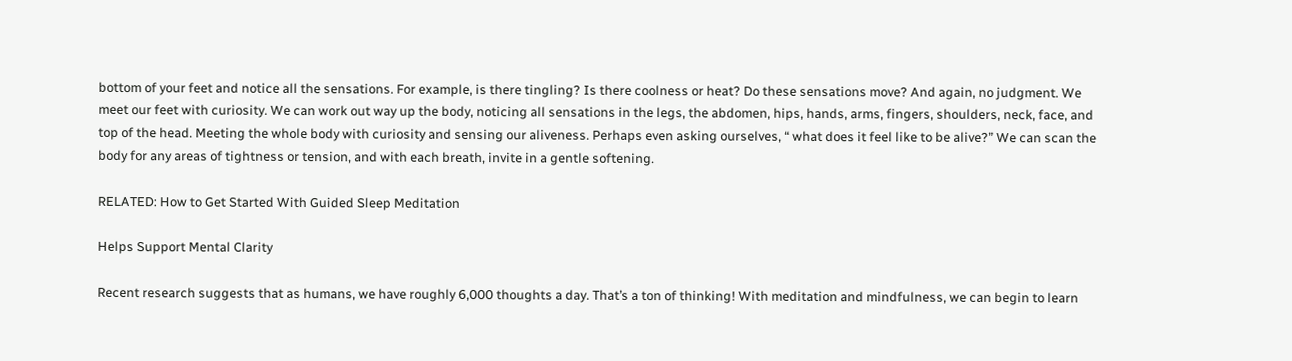bottom of your feet and notice all the sensations. For example, is there tingling? Is there coolness or heat? Do these sensations move? And again, no judgment. We meet our feet with curiosity. We can work out way up the body, noticing all sensations in the legs, the abdomen, hips, hands, arms, fingers, shoulders, neck, face, and top of the head. Meeting the whole body with curiosity and sensing our aliveness. Perhaps even asking ourselves, “ what does it feel like to be alive?” We can scan the body for any areas of tightness or tension, and with each breath, invite in a gentle softening.

RELATED: How to Get Started With Guided Sleep Meditation

Helps Support Mental Clarity

Recent research suggests that as humans, we have roughly 6,000 thoughts a day. That’s a ton of thinking! With meditation and mindfulness, we can begin to learn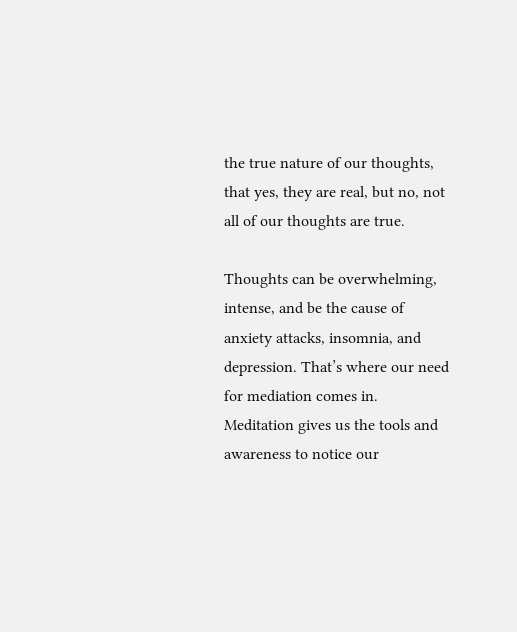the true nature of our thoughts, that yes, they are real, but no, not all of our thoughts are true.

Thoughts can be overwhelming, intense, and be the cause of anxiety attacks, insomnia, and depression. That’s where our need for mediation comes in. Meditation gives us the tools and awareness to notice our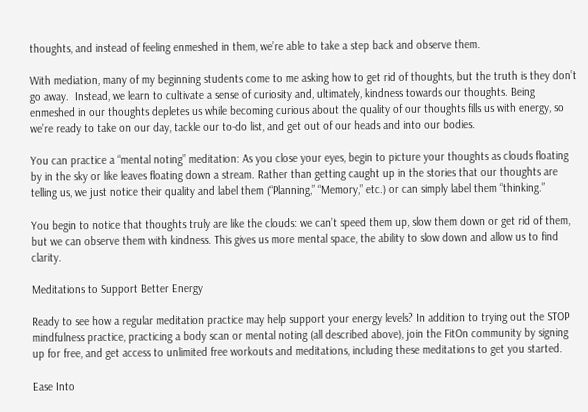thoughts, and instead of feeling enmeshed in them, we’re able to take a step back and observe them.

With mediation, many of my beginning students come to me asking how to get rid of thoughts, but the truth is they don’t go away.  Instead, we learn to cultivate a sense of curiosity and, ultimately, kindness towards our thoughts. Being enmeshed in our thoughts depletes us while becoming curious about the quality of our thoughts fills us with energy, so we’re ready to take on our day, tackle our to-do list, and get out of our heads and into our bodies.

You can practice a “mental noting” meditation: As you close your eyes, begin to picture your thoughts as clouds floating by in the sky or like leaves floating down a stream. Rather than getting caught up in the stories that our thoughts are telling us, we just notice their quality and label them (“Planning,” “Memory,” etc.) or can simply label them “thinking.”

You begin to notice that thoughts truly are like the clouds: we can’t speed them up, slow them down or get rid of them, but we can observe them with kindness. This gives us more mental space, the ability to slow down and allow us to find clarity.

Meditations to Support Better Energy

Ready to see how a regular meditation practice may help support your energy levels? In addition to trying out the STOP mindfulness practice, practicing a body scan or mental noting (all described above), join the FitOn community by signing up for free, and get access to unlimited free workouts and meditations, including these meditations to get you started.

Ease Into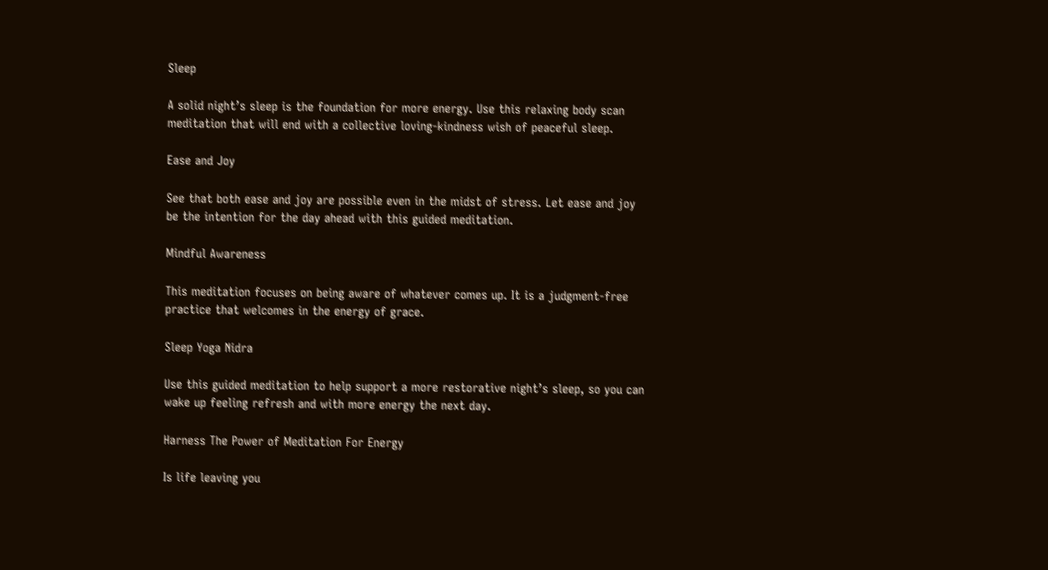Sleep

A solid night’s sleep is the foundation for more energy. Use this relaxing body scan meditation that will end with a collective loving-kindness wish of peaceful sleep.

Ease and Joy

See that both ease and joy are possible even in the midst of stress. Let ease and joy be the intention for the day ahead with this guided meditation.

Mindful Awareness

This meditation focuses on being aware of whatever comes up. It is a judgment-free practice that welcomes in the energy of grace.

Sleep Yoga Nidra

Use this guided meditation to help support a more restorative night’s sleep, so you can wake up feeling refresh and with more energy the next day.

Harness The Power of Meditation For Energy

Is life leaving you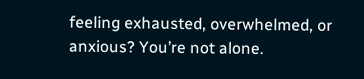feeling exhausted, overwhelmed, or anxious? You’re not alone.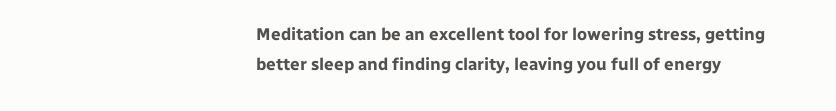Meditation can be an excellent tool for lowering stress, getting better sleep and finding clarity, leaving you full of energy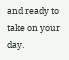and ready to take on your day.